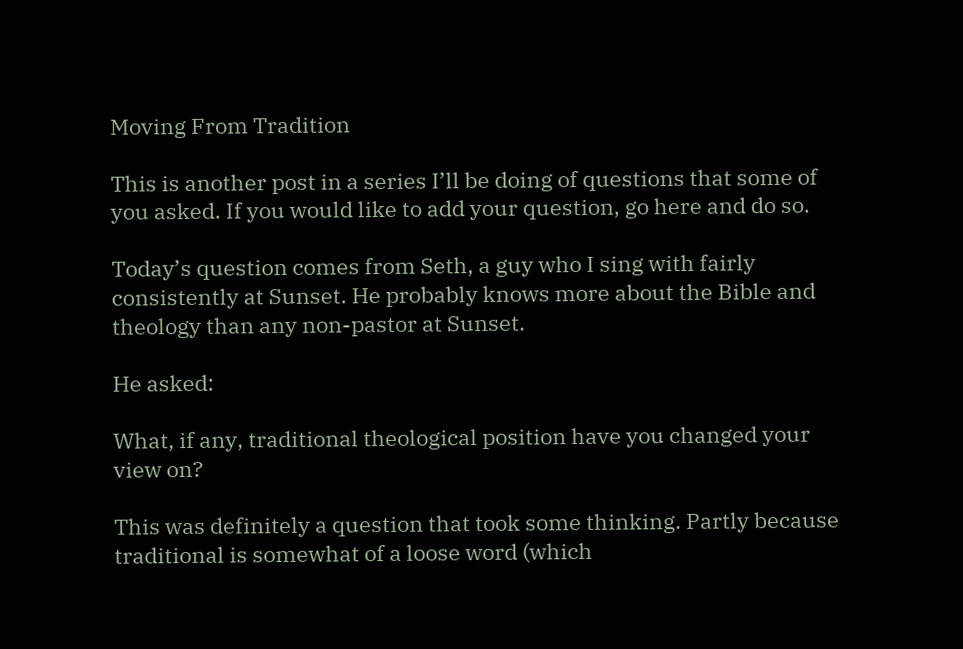Moving From Tradition

This is another post in a series I’ll be doing of questions that some of you asked. If you would like to add your question, go here and do so.

Today’s question comes from Seth, a guy who I sing with fairly consistently at Sunset. He probably knows more about the Bible and theology than any non-pastor at Sunset.

He asked:

What, if any, traditional theological position have you changed your view on?

This was definitely a question that took some thinking. Partly because traditional is somewhat of a loose word (which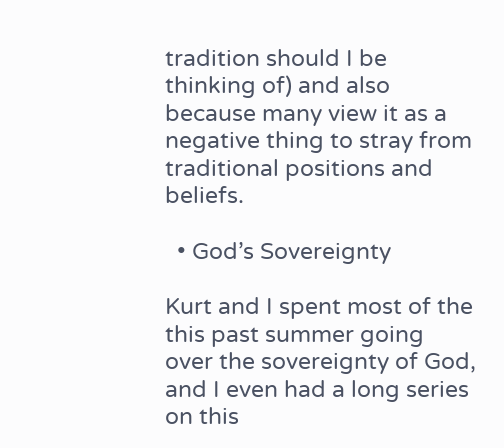tradition should I be thinking of) and also because many view it as a negative thing to stray from traditional positions and beliefs.

  • God’s Sovereignty

Kurt and I spent most of the this past summer going over the sovereignty of God, and I even had a long series on this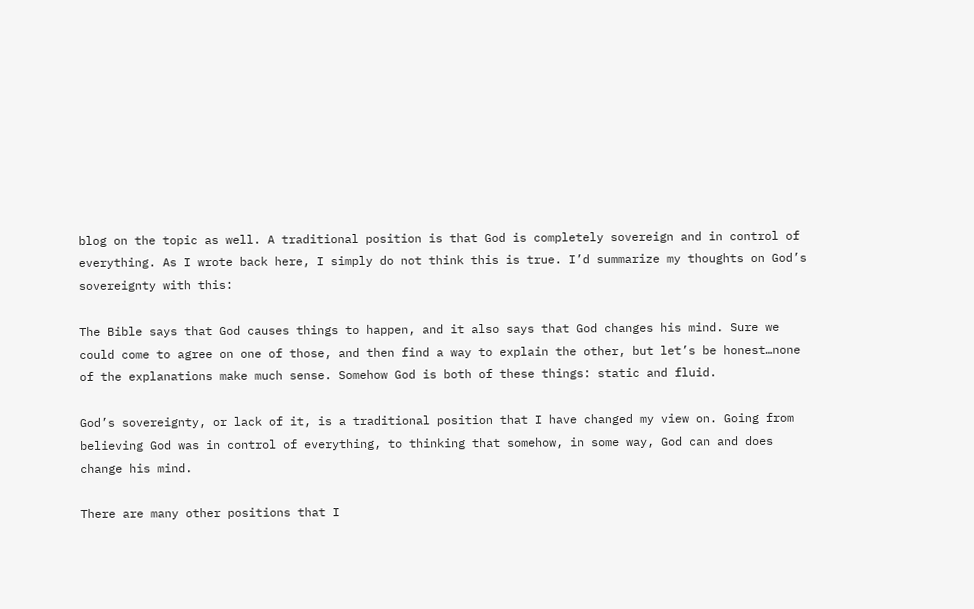blog on the topic as well. A traditional position is that God is completely sovereign and in control of everything. As I wrote back here, I simply do not think this is true. I’d summarize my thoughts on God’s sovereignty with this:

The Bible says that God causes things to happen, and it also says that God changes his mind. Sure we could come to agree on one of those, and then find a way to explain the other, but let’s be honest…none of the explanations make much sense. Somehow God is both of these things: static and fluid.

God’s sovereignty, or lack of it, is a traditional position that I have changed my view on. Going from believing God was in control of everything, to thinking that somehow, in some way, God can and does change his mind.

There are many other positions that I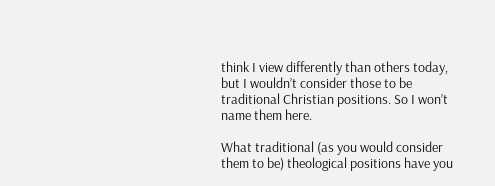think I view differently than others today, but I wouldn’t consider those to be traditional Christian positions. So I won’t name them here.

What traditional (as you would consider them to be) theological positions have you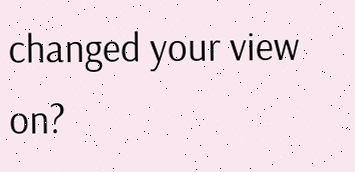changed your view on?